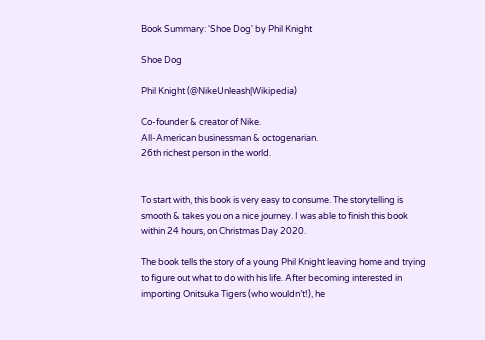Book Summary: 'Shoe Dog' by Phil Knight

Shoe Dog

Phil Knight (@NikeUnleash|Wikipedia)

Co-founder & creator of Nike.
All-American businessman & octogenarian.
26th richest person in the world.


To start with, this book is very easy to consume. The storytelling is smooth & takes you on a nice journey. I was able to finish this book within 24 hours, on Christmas Day 2020.

The book tells the story of a young Phil Knight leaving home and trying to figure out what to do with his life. After becoming interested in importing Onitsuka Tigers (who wouldn’t!), he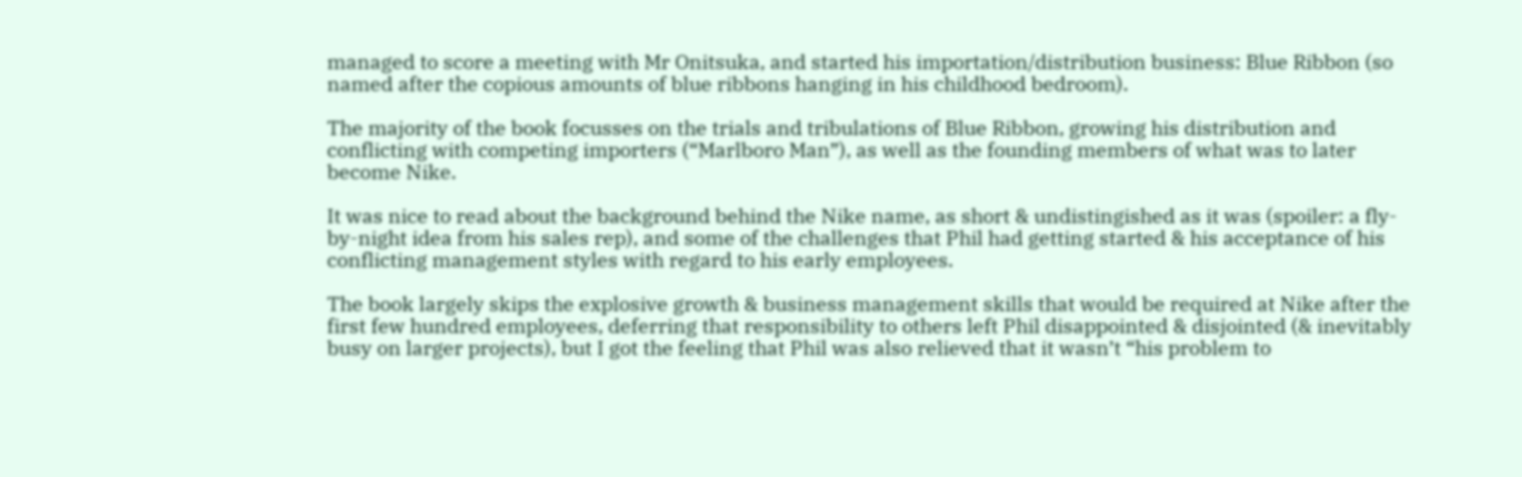managed to score a meeting with Mr Onitsuka, and started his importation/distribution business: Blue Ribbon (so named after the copious amounts of blue ribbons hanging in his childhood bedroom).

The majority of the book focusses on the trials and tribulations of Blue Ribbon, growing his distribution and conflicting with competing importers (“Marlboro Man”), as well as the founding members of what was to later become Nike.

It was nice to read about the background behind the Nike name, as short & undistingished as it was (spoiler: a fly-by-night idea from his sales rep), and some of the challenges that Phil had getting started & his acceptance of his conflicting management styles with regard to his early employees.

The book largely skips the explosive growth & business management skills that would be required at Nike after the first few hundred employees, deferring that responsibility to others left Phil disappointed & disjointed (& inevitably busy on larger projects), but I got the feeling that Phil was also relieved that it wasn’t “his problem to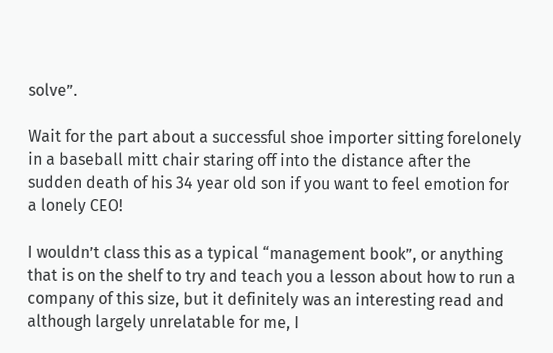solve”.

Wait for the part about a successful shoe importer sitting forelonely in a baseball mitt chair staring off into the distance after the sudden death of his 34 year old son if you want to feel emotion for a lonely CEO!

I wouldn’t class this as a typical “management book”, or anything that is on the shelf to try and teach you a lesson about how to run a company of this size, but it definitely was an interesting read and although largely unrelatable for me, I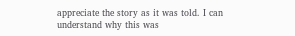appreciate the story as it was told. I can understand why this was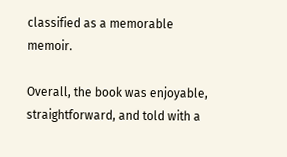classified as a memorable memoir.

Overall, the book was enjoyable, straightforward, and told with a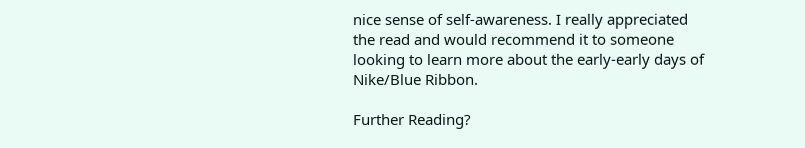nice sense of self-awareness. I really appreciated the read and would recommend it to someone looking to learn more about the early-early days of Nike/Blue Ribbon.

Further Reading?